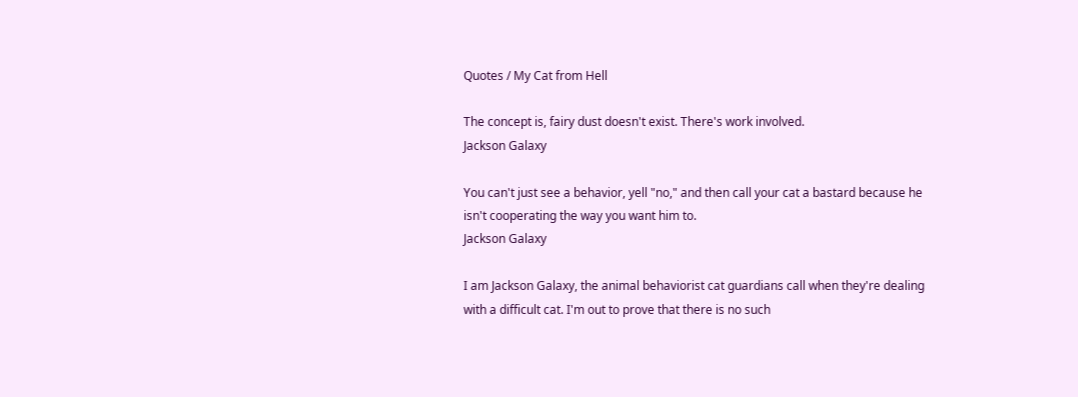Quotes / My Cat from Hell

The concept is, fairy dust doesn't exist. There's work involved.
Jackson Galaxy

You can't just see a behavior, yell "no," and then call your cat a bastard because he isn't cooperating the way you want him to.
Jackson Galaxy

I am Jackson Galaxy, the animal behaviorist cat guardians call when they're dealing with a difficult cat. I'm out to prove that there is no such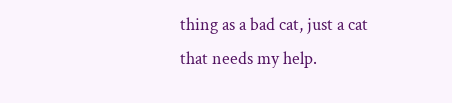thing as a bad cat, just a cat that needs my help.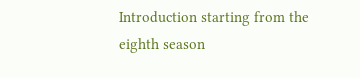Introduction starting from the eighth season